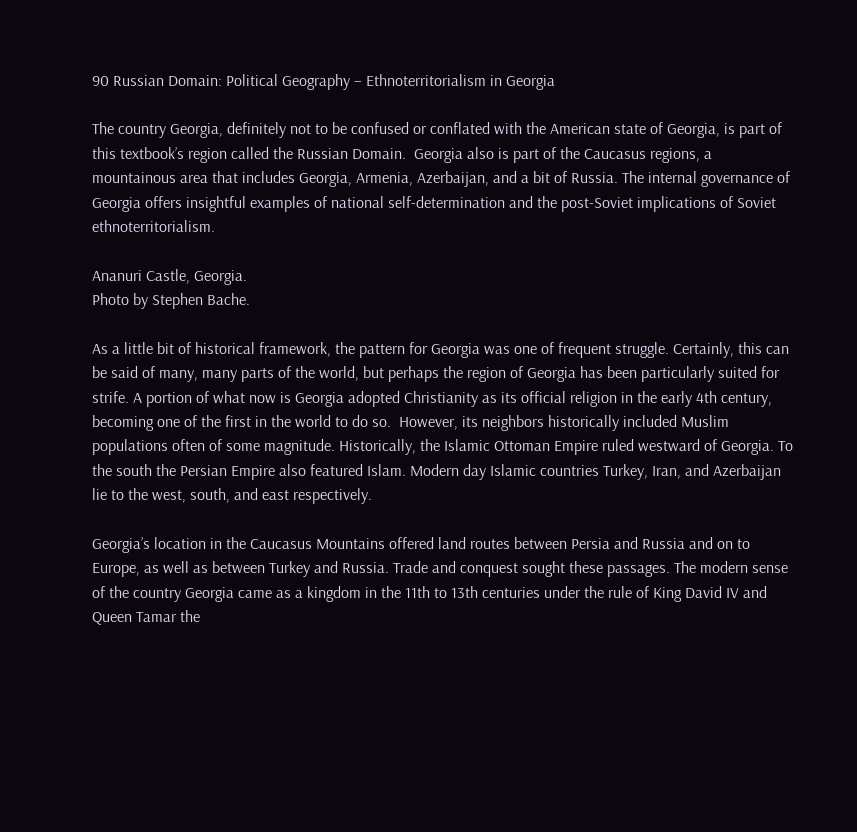90 Russian Domain: Political Geography – Ethnoterritorialism in Georgia

The country Georgia, definitely not to be confused or conflated with the American state of Georgia, is part of this textbook’s region called the Russian Domain.  Georgia also is part of the Caucasus regions, a mountainous area that includes Georgia, Armenia, Azerbaijan, and a bit of Russia. The internal governance of Georgia offers insightful examples of national self-determination and the post-Soviet implications of Soviet ethnoterritorialism.

Ananuri Castle, Georgia.
Photo by Stephen Bache.

As a little bit of historical framework, the pattern for Georgia was one of frequent struggle. Certainly, this can be said of many, many parts of the world, but perhaps the region of Georgia has been particularly suited for strife. A portion of what now is Georgia adopted Christianity as its official religion in the early 4th century, becoming one of the first in the world to do so.  However, its neighbors historically included Muslim populations often of some magnitude. Historically, the Islamic Ottoman Empire ruled westward of Georgia. To the south the Persian Empire also featured Islam. Modern day Islamic countries Turkey, Iran, and Azerbaijan lie to the west, south, and east respectively.

Georgia’s location in the Caucasus Mountains offered land routes between Persia and Russia and on to Europe, as well as between Turkey and Russia. Trade and conquest sought these passages. The modern sense of the country Georgia came as a kingdom in the 11th to 13th centuries under the rule of King David IV and Queen Tamar the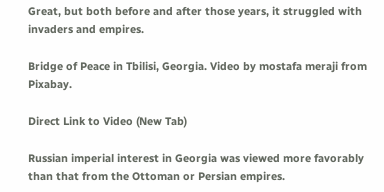Great, but both before and after those years, it struggled with invaders and empires.

Bridge of Peace in Tbilisi, Georgia. Video by mostafa meraji from Pixabay.

Direct Link to Video (New Tab)

Russian imperial interest in Georgia was viewed more favorably than that from the Ottoman or Persian empires.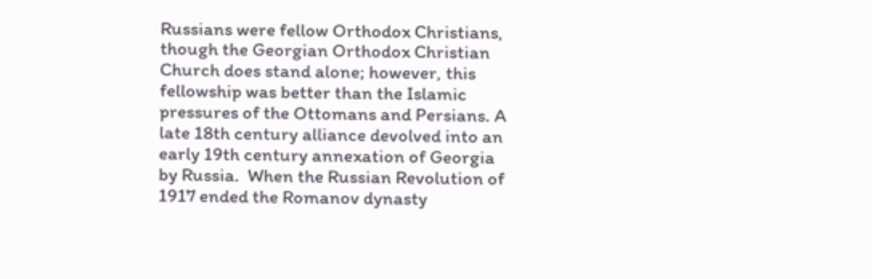Russians were fellow Orthodox Christians, though the Georgian Orthodox Christian Church does stand alone; however, this fellowship was better than the Islamic pressures of the Ottomans and Persians. A late 18th century alliance devolved into an early 19th century annexation of Georgia by Russia.  When the Russian Revolution of 1917 ended the Romanov dynasty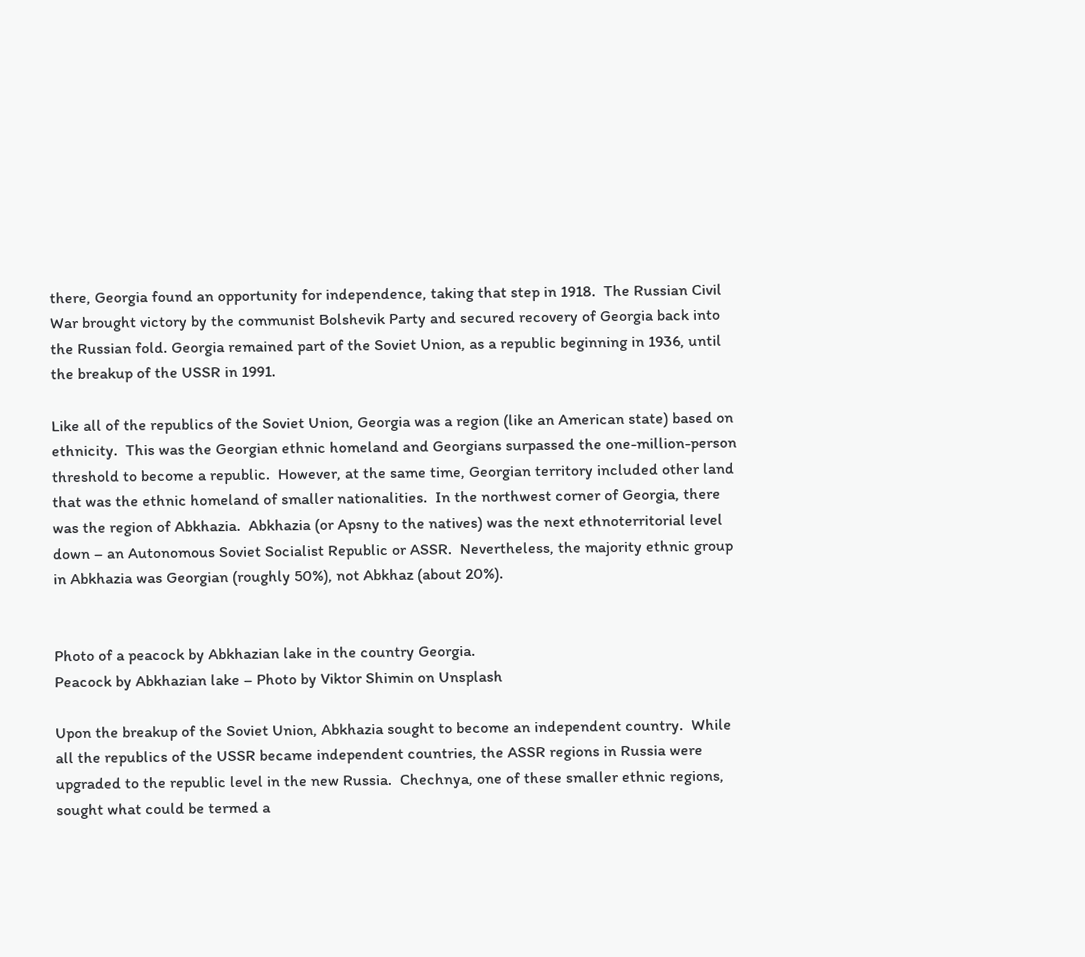there, Georgia found an opportunity for independence, taking that step in 1918.  The Russian Civil War brought victory by the communist Bolshevik Party and secured recovery of Georgia back into the Russian fold. Georgia remained part of the Soviet Union, as a republic beginning in 1936, until the breakup of the USSR in 1991.

Like all of the republics of the Soviet Union, Georgia was a region (like an American state) based on ethnicity.  This was the Georgian ethnic homeland and Georgians surpassed the one-million-person threshold to become a republic.  However, at the same time, Georgian territory included other land that was the ethnic homeland of smaller nationalities.  In the northwest corner of Georgia, there was the region of Abkhazia.  Abkhazia (or Apsny to the natives) was the next ethnoterritorial level down – an Autonomous Soviet Socialist Republic or ASSR.  Nevertheless, the majority ethnic group in Abkhazia was Georgian (roughly 50%), not Abkhaz (about 20%).


Photo of a peacock by Abkhazian lake in the country Georgia.
Peacock by Abkhazian lake – Photo by Viktor Shimin on Unsplash

Upon the breakup of the Soviet Union, Abkhazia sought to become an independent country.  While all the republics of the USSR became independent countries, the ASSR regions in Russia were upgraded to the republic level in the new Russia.  Chechnya, one of these smaller ethnic regions, sought what could be termed a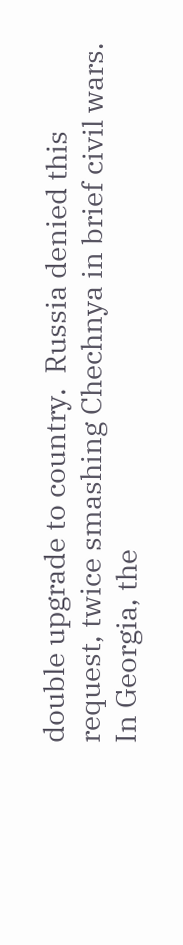double upgrade to country.  Russia denied this request, twice smashing Chechnya in brief civil wars. In Georgia, the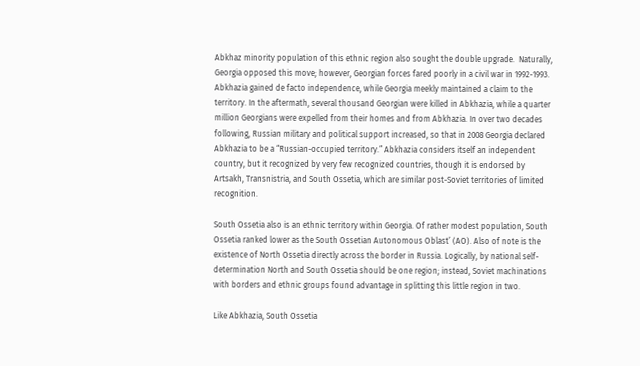Abkhaz minority population of this ethnic region also sought the double upgrade.  Naturally, Georgia opposed this move; however, Georgian forces fared poorly in a civil war in 1992-1993.  Abkhazia gained de facto independence, while Georgia meekly maintained a claim to the territory. In the aftermath, several thousand Georgian were killed in Abkhazia, while a quarter million Georgians were expelled from their homes and from Abkhazia. In over two decades following, Russian military and political support increased, so that in 2008 Georgia declared Abkhazia to be a “Russian-occupied territory.” Abkhazia considers itself an independent country, but it recognized by very few recognized countries, though it is endorsed by Artsakh, Transnistria, and South Ossetia, which are similar post-Soviet territories of limited recognition.

South Ossetia also is an ethnic territory within Georgia. Of rather modest population, South Ossetia ranked lower as the South Ossetian Autonomous Oblast’ (AO). Also of note is the existence of North Ossetia directly across the border in Russia. Logically, by national self-determination North and South Ossetia should be one region; instead, Soviet machinations with borders and ethnic groups found advantage in splitting this little region in two.

Like Abkhazia, South Ossetia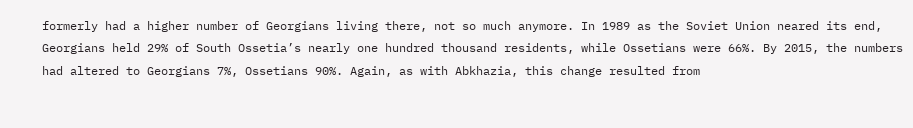formerly had a higher number of Georgians living there, not so much anymore. In 1989 as the Soviet Union neared its end, Georgians held 29% of South Ossetia’s nearly one hundred thousand residents, while Ossetians were 66%. By 2015, the numbers had altered to Georgians 7%, Ossetians 90%. Again, as with Abkhazia, this change resulted from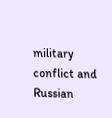military conflict and Russian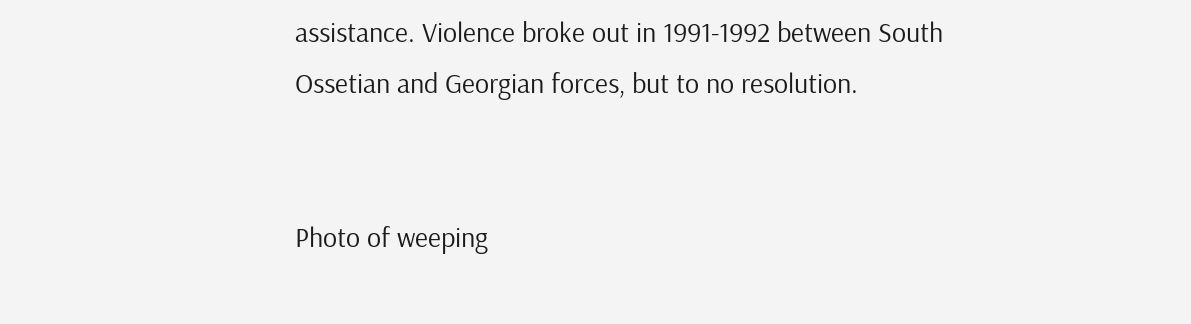assistance. Violence broke out in 1991-1992 between South Ossetian and Georgian forces, but to no resolution.


Photo of weeping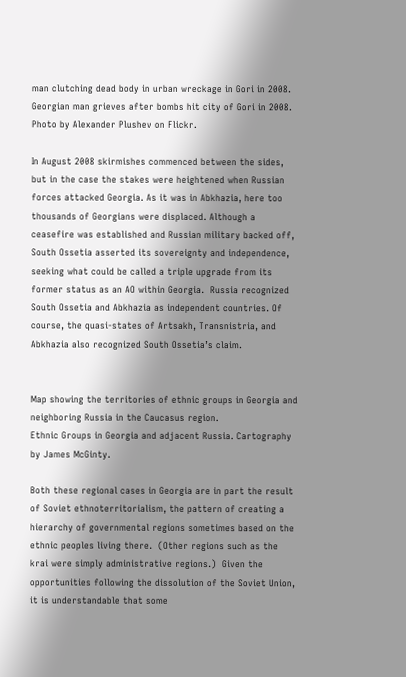man clutching dead body in urban wreckage in Gori in 2008.
Georgian man grieves after bombs hit city of Gori in 2008. Photo by Alexander Plushev on Flickr.

In August 2008 skirmishes commenced between the sides, but in the case the stakes were heightened when Russian forces attacked Georgia. As it was in Abkhazia, here too thousands of Georgians were displaced. Although a ceasefire was established and Russian military backed off, South Ossetia asserted its sovereignty and independence, seeking what could be called a triple upgrade from its former status as an AO within Georgia.  Russia recognized South Ossetia and Abkhazia as independent countries. Of course, the quasi-states of Artsakh, Transnistria, and Abkhazia also recognized South Ossetia’s claim.


Map showing the territories of ethnic groups in Georgia and neighboring Russia in the Caucasus region.
Ethnic Groups in Georgia and adjacent Russia. Cartography by James McGinty.

Both these regional cases in Georgia are in part the result of Soviet ethnoterritorialism, the pattern of creating a hierarchy of governmental regions sometimes based on the ethnic peoples living there.  (Other regions such as the krai were simply administrative regions.)  Given the opportunities following the dissolution of the Soviet Union, it is understandable that some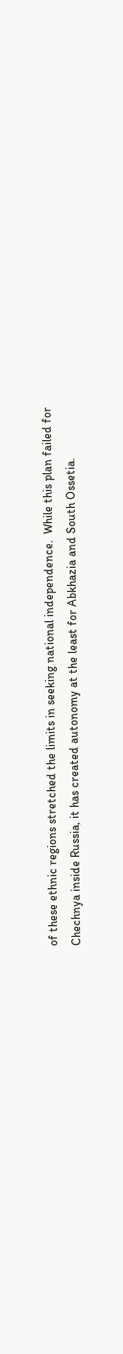of these ethnic regions stretched the limits in seeking national independence.  While this plan failed for Chechnya inside Russia, it has created autonomy at the least for Abkhazia and South Ossetia.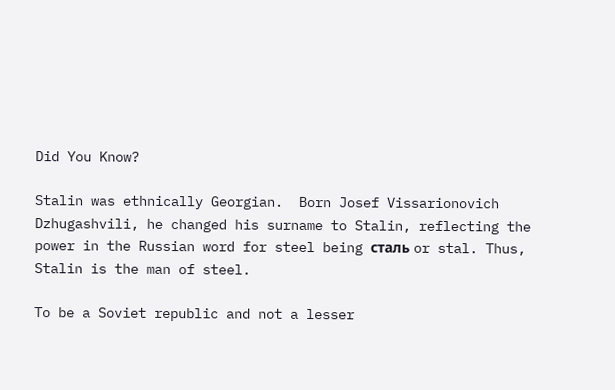Did You Know?

Stalin was ethnically Georgian.  Born Josef Vissarionovich Dzhugashvili, he changed his surname to Stalin, reflecting the power in the Russian word for steel being сталь or stal. Thus, Stalin is the man of steel.

To be a Soviet republic and not a lesser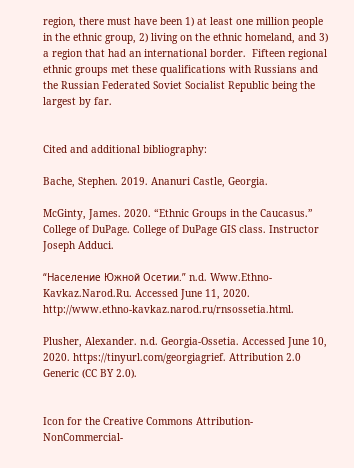region, there must have been 1) at least one million people in the ethnic group, 2) living on the ethnic homeland, and 3) a region that had an international border.  Fifteen regional ethnic groups met these qualifications with Russians and the Russian Federated Soviet Socialist Republic being the largest by far.


Cited and additional bibliography:

Bache, Stephen. 2019. Ananuri Castle, Georgia.

McGinty, James. 2020. “Ethnic Groups in the Caucasus.” College of DuPage. College of DuPage GIS class. Instructor Joseph Adduci.

“Население Южной Осетии.” n.d. Www.Ethno-Kavkaz.Narod.Ru. Accessed June 11, 2020. http://www.ethno-kavkaz.narod.ru/rnsossetia.html.

Plusher, Alexander. n.d. Georgia-Ossetia. Accessed June 10, 2020. https://tinyurl.com/georgiagrief. Attribution 2.0 Generic (CC BY 2.0).


Icon for the Creative Commons Attribution-NonCommercial-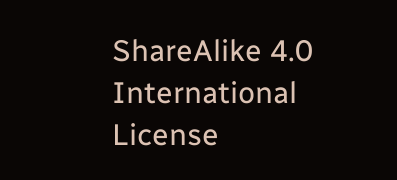ShareAlike 4.0 International License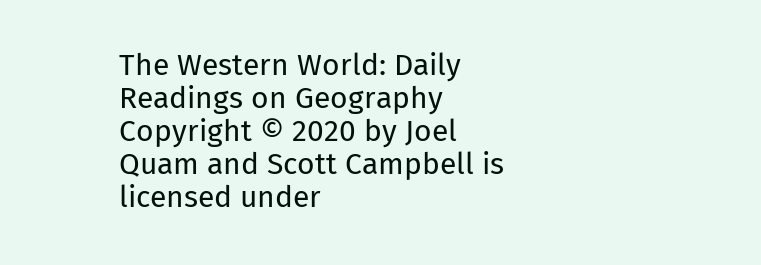The Western World: Daily Readings on Geography Copyright © 2020 by Joel Quam and Scott Campbell is licensed under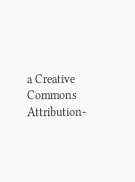a Creative Commons Attribution-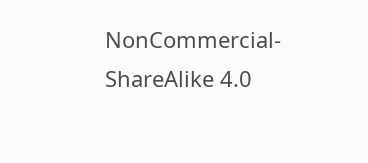NonCommercial-ShareAlike 4.0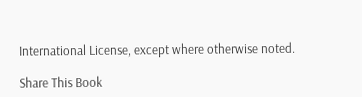International License, except where otherwise noted.

Share This Book